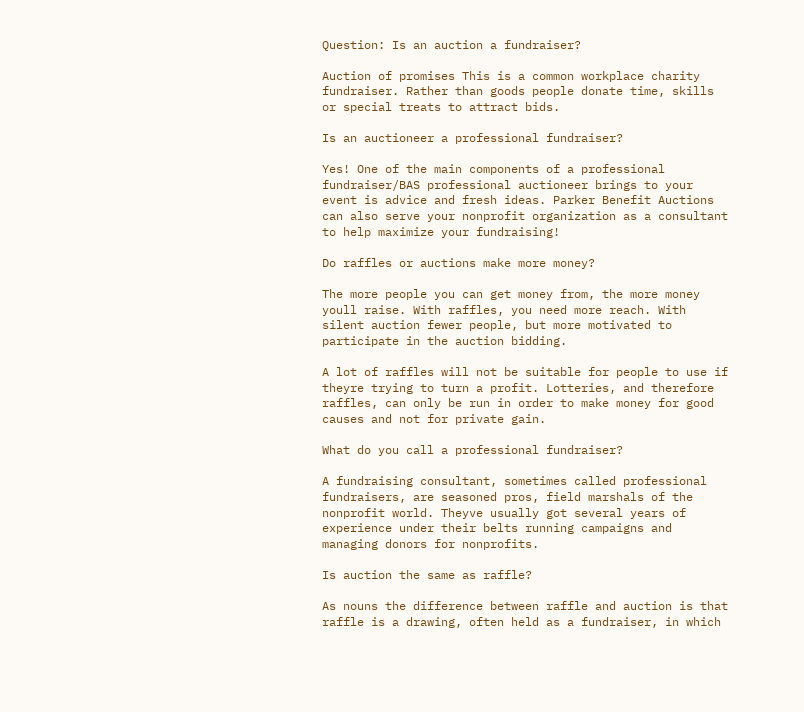Question: Is an auction a fundraiser?

Auction of promises This is a common workplace charity fundraiser. Rather than goods people donate time, skills or special treats to attract bids.

Is an auctioneer a professional fundraiser?

Yes! One of the main components of a professional fundraiser/BAS professional auctioneer brings to your event is advice and fresh ideas. Parker Benefit Auctions can also serve your nonprofit organization as a consultant to help maximize your fundraising!

Do raffles or auctions make more money?

The more people you can get money from, the more money youll raise. With raffles, you need more reach. With silent auction fewer people, but more motivated to participate in the auction bidding.

A lot of raffles will not be suitable for people to use if theyre trying to turn a profit. Lotteries, and therefore raffles, can only be run in order to make money for good causes and not for private gain.

What do you call a professional fundraiser?

A fundraising consultant, sometimes called professional fundraisers, are seasoned pros, field marshals of the nonprofit world. Theyve usually got several years of experience under their belts running campaigns and managing donors for nonprofits.

Is auction the same as raffle?

As nouns the difference between raffle and auction is that raffle is a drawing, often held as a fundraiser, in which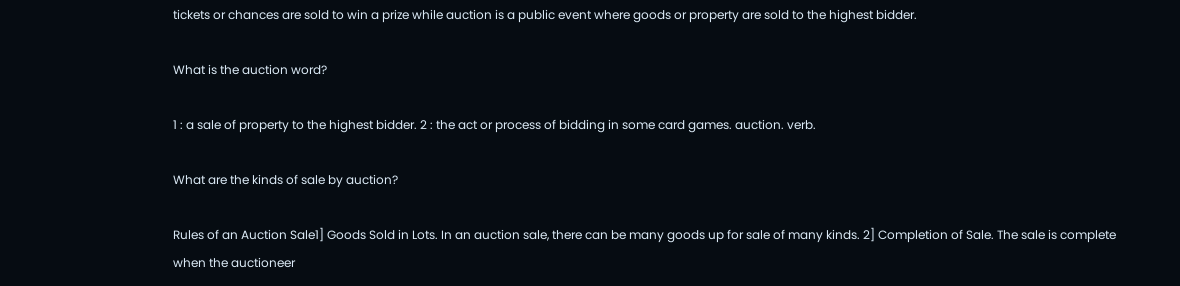tickets or chances are sold to win a prize while auction is a public event where goods or property are sold to the highest bidder.

What is the auction word?

1 : a sale of property to the highest bidder. 2 : the act or process of bidding in some card games. auction. verb.

What are the kinds of sale by auction?

Rules of an Auction Sale1] Goods Sold in Lots. In an auction sale, there can be many goods up for sale of many kinds. 2] Completion of Sale. The sale is complete when the auctioneer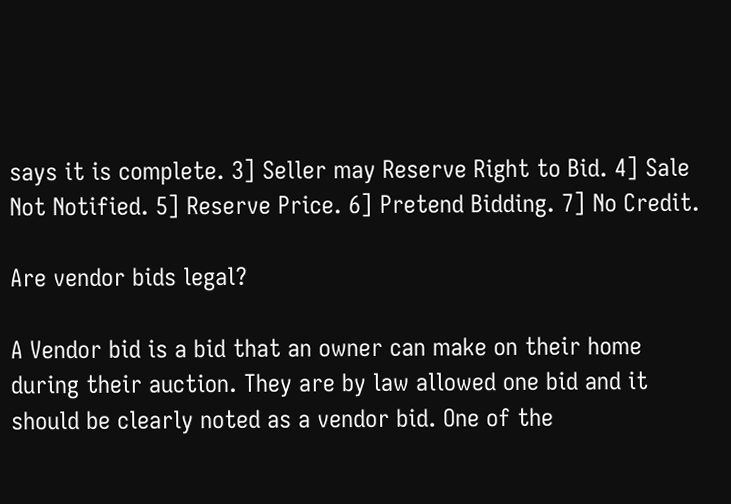says it is complete. 3] Seller may Reserve Right to Bid. 4] Sale Not Notified. 5] Reserve Price. 6] Pretend Bidding. 7] No Credit.

Are vendor bids legal?

A Vendor bid is a bid that an owner can make on their home during their auction. They are by law allowed one bid and it should be clearly noted as a vendor bid. One of the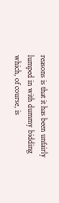reasons is that it has been unfairly lumped in with dummy bidding which, of course, is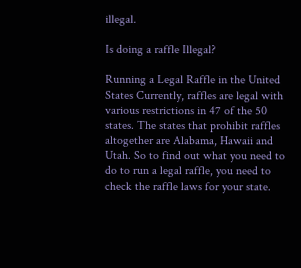illegal.

Is doing a raffle Illegal?

Running a Legal Raffle in the United States Currently, raffles are legal with various restrictions in 47 of the 50 states. The states that prohibit raffles altogether are Alabama, Hawaii and Utah. So to find out what you need to do to run a legal raffle, you need to check the raffle laws for your state.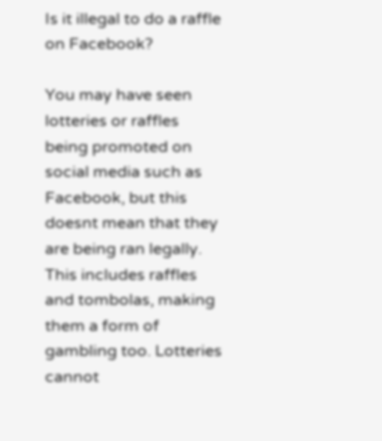Is it illegal to do a raffle on Facebook?

You may have seen lotteries or raffles being promoted on social media such as Facebook, but this doesnt mean that they are being ran legally. This includes raffles and tombolas, making them a form of gambling too. Lotteries cannot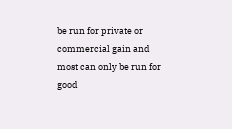be run for private or commercial gain and most can only be run for good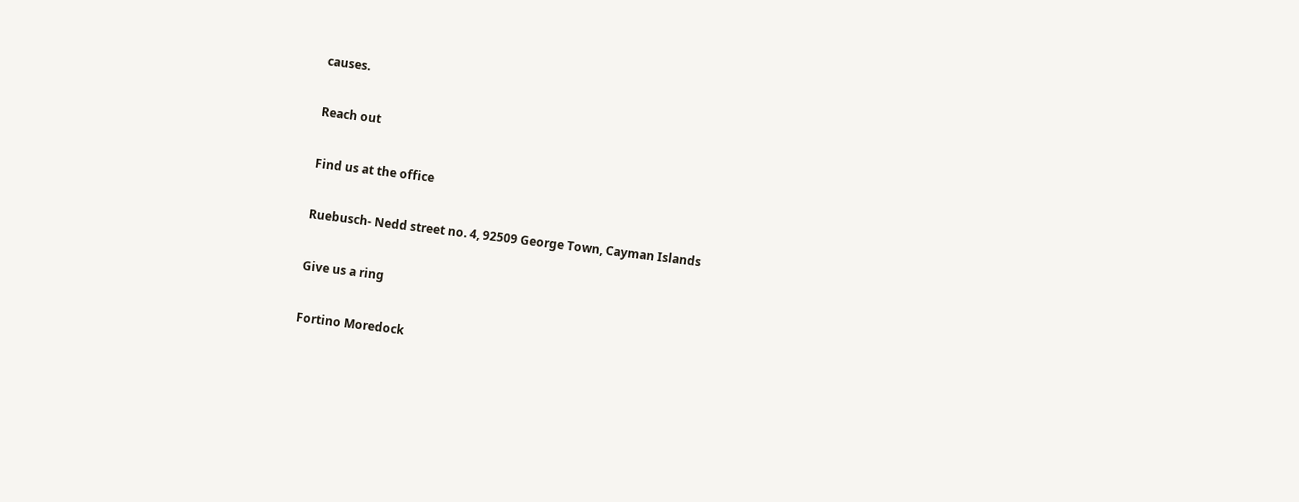causes.

Reach out

Find us at the office

Ruebusch- Nedd street no. 4, 92509 George Town, Cayman Islands

Give us a ring

Fortino Moredock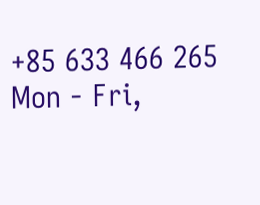+85 633 466 265
Mon - Fri,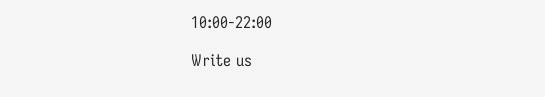10:00-22:00

Write us